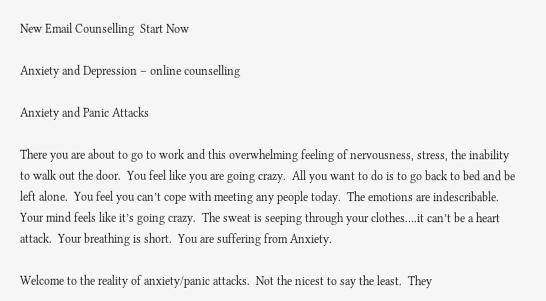New Email Counselling  Start Now

Anxiety and Depression – online counselling

Anxiety and Panic Attacks

There you are about to go to work and this overwhelming feeling of nervousness, stress, the inability to walk out the door.  You feel like you are going crazy.  All you want to do is to go back to bed and be left alone.  You feel you can’t cope with meeting any people today.  The emotions are indescribable.  Your mind feels like it’s going crazy.  The sweat is seeping through your clothes….it can’t be a heart attack.  Your breathing is short.  You are suffering from Anxiety.

Welcome to the reality of anxiety/panic attacks.  Not the nicest to say the least.  They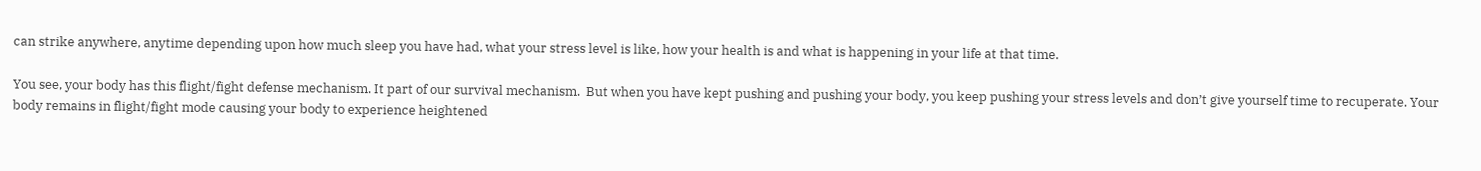can strike anywhere, anytime depending upon how much sleep you have had, what your stress level is like, how your health is and what is happening in your life at that time.

You see, your body has this flight/fight defense mechanism. It part of our survival mechanism.  But when you have kept pushing and pushing your body, you keep pushing your stress levels and don’t give yourself time to recuperate. Your body remains in flight/fight mode causing your body to experience heightened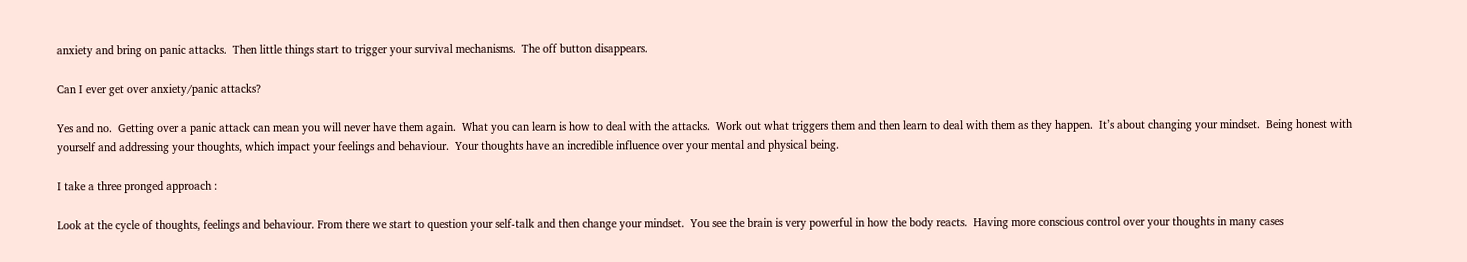anxiety and bring on panic attacks.  Then little things start to trigger your survival mechanisms.  The off button disappears.

Can I ever get over anxiety/panic attacks?

Yes and no.  Getting over a panic attack can mean you will never have them again.  What you can learn is how to deal with the attacks.  Work out what triggers them and then learn to deal with them as they happen.  It’s about changing your mindset.  Being honest with yourself and addressing your thoughts, which impact your feelings and behaviour.  Your thoughts have an incredible influence over your mental and physical being.

I take a three pronged approach :

Look at the cycle of thoughts, feelings and behaviour. From there we start to question your self-talk and then change your mindset.  You see the brain is very powerful in how the body reacts.  Having more conscious control over your thoughts in many cases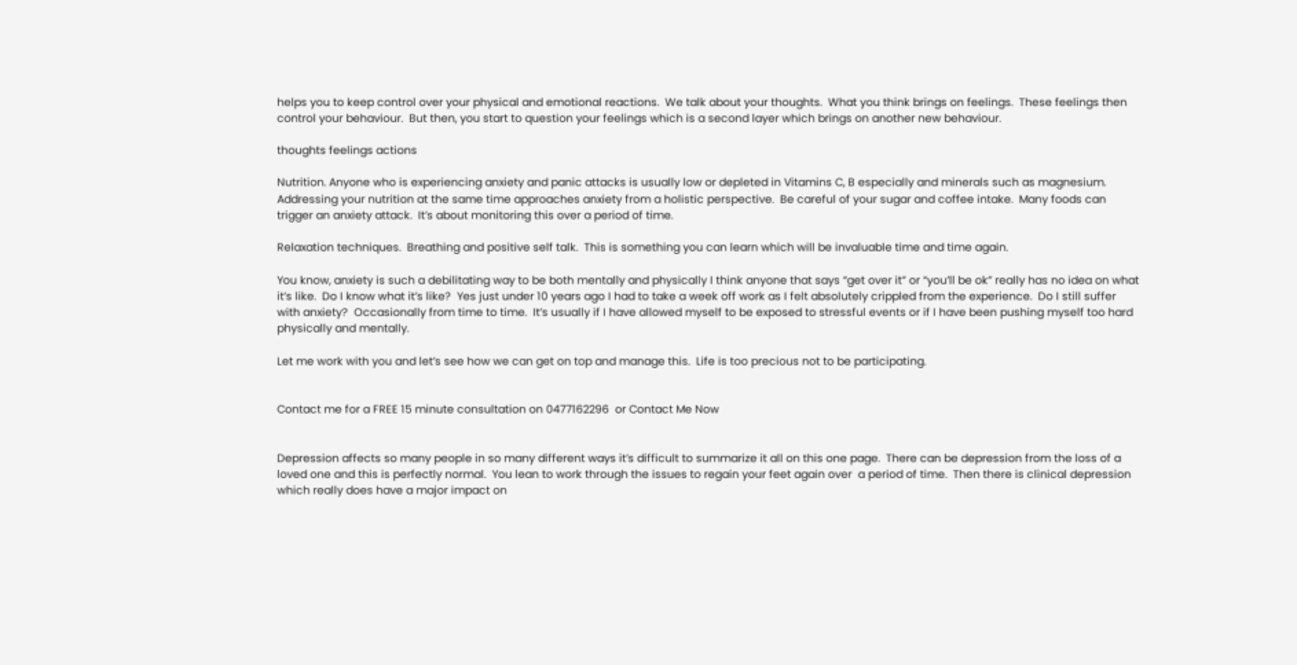helps you to keep control over your physical and emotional reactions.  We talk about your thoughts.  What you think brings on feelings.  These feelings then control your behaviour.  But then, you start to question your feelings which is a second layer which brings on another new behaviour.

thoughts feelings actions

Nutrition. Anyone who is experiencing anxiety and panic attacks is usually low or depleted in Vitamins C, B especially and minerals such as magnesium.  Addressing your nutrition at the same time approaches anxiety from a holistic perspective.  Be careful of your sugar and coffee intake.  Many foods can trigger an anxiety attack.  It’s about monitoring this over a period of time.

Relaxation techniques.  Breathing and positive self talk.  This is something you can learn which will be invaluable time and time again.

You know, anxiety is such a debilitating way to be both mentally and physically I think anyone that says “get over it” or “you’ll be ok” really has no idea on what it’s like.  Do I know what it’s like?  Yes just under 10 years ago I had to take a week off work as I felt absolutely crippled from the experience.  Do I still suffer with anxiety?  Occasionally from time to time.  It’s usually if I have allowed myself to be exposed to stressful events or if I have been pushing myself too hard physically and mentally.

Let me work with you and let’s see how we can get on top and manage this.  Life is too precious not to be participating.


Contact me for a FREE 15 minute consultation on 0477162296  or Contact Me Now


Depression affects so many people in so many different ways it’s difficult to summarize it all on this one page.  There can be depression from the loss of a loved one and this is perfectly normal.  You lean to work through the issues to regain your feet again over  a period of time.  Then there is clinical depression which really does have a major impact on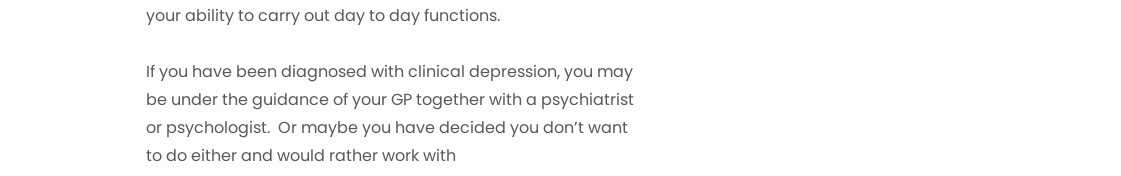your ability to carry out day to day functions.

If you have been diagnosed with clinical depression, you may be under the guidance of your GP together with a psychiatrist or psychologist.  Or maybe you have decided you don’t want to do either and would rather work with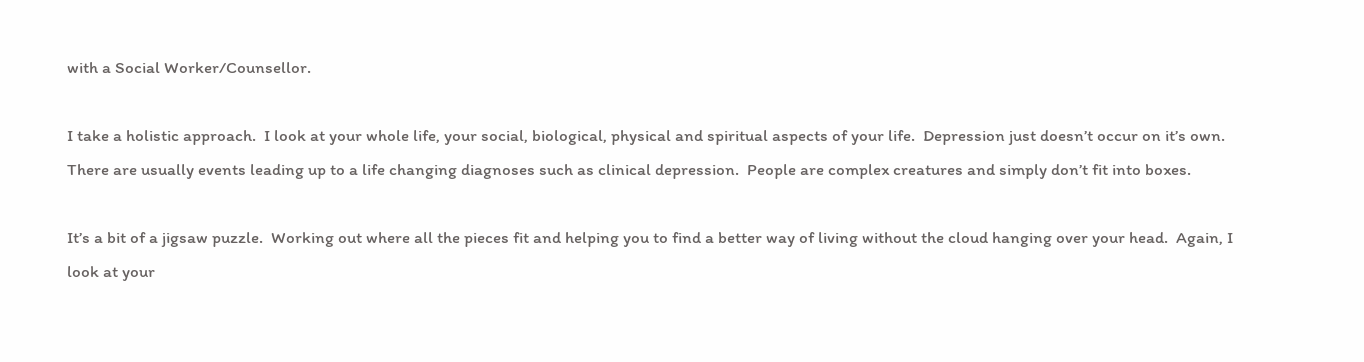with a Social Worker/Counsellor.

I take a holistic approach.  I look at your whole life, your social, biological, physical and spiritual aspects of your life.  Depression just doesn’t occur on it’s own. There are usually events leading up to a life changing diagnoses such as clinical depression.  People are complex creatures and simply don’t fit into boxes.

It’s a bit of a jigsaw puzzle.  Working out where all the pieces fit and helping you to find a better way of living without the cloud hanging over your head.  Again, I look at your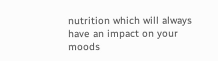nutrition which will always have an impact on your moods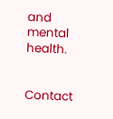and mental health.


Contact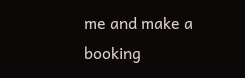me and make a booking